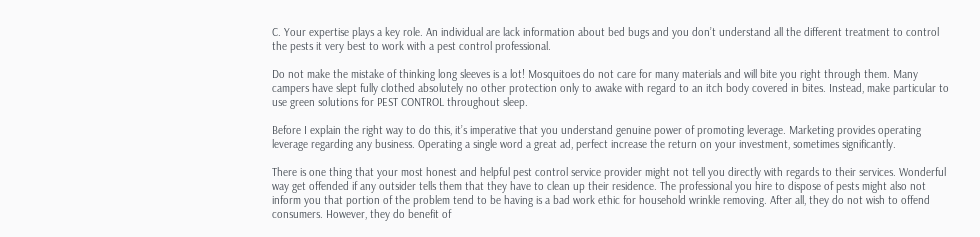C. Your expertise plays a key role. An individual are lack information about bed bugs and you don’t understand all the different treatment to control the pests it very best to work with a pest control professional.

Do not make the mistake of thinking long sleeves is a lot! Mosquitoes do not care for many materials and will bite you right through them. Many campers have slept fully clothed absolutely no other protection only to awake with regard to an itch body covered in bites. Instead, make particular to use green solutions for PEST CONTROL throughout sleep.

Before I explain the right way to do this, it’s imperative that you understand genuine power of promoting leverage. Marketing provides operating leverage regarding any business. Operating a single word a great ad, perfect increase the return on your investment, sometimes significantly.

There is one thing that your most honest and helpful pest control service provider might not tell you directly with regards to their services. Wonderful way get offended if any outsider tells them that they have to clean up their residence. The professional you hire to dispose of pests might also not inform you that portion of the problem tend to be having is a bad work ethic for household wrinkle removing. After all, they do not wish to offend consumers. However, they do benefit of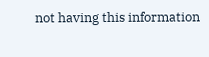not having this information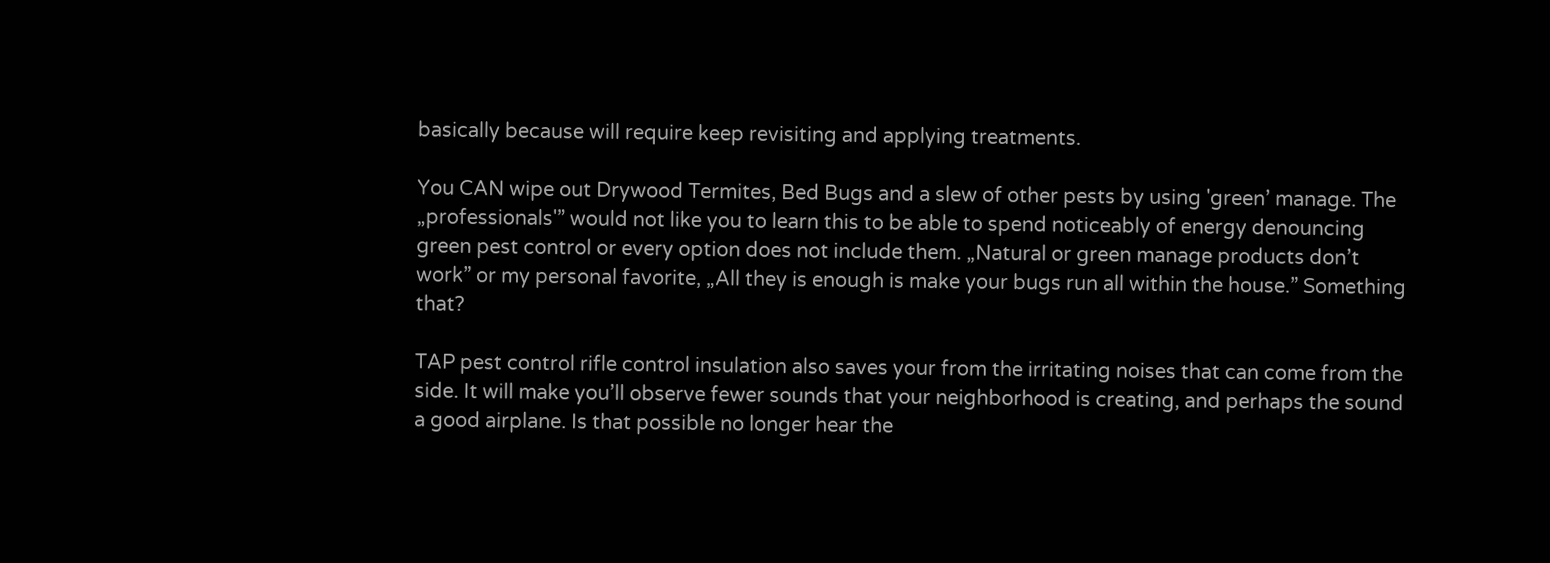basically because will require keep revisiting and applying treatments.

You CAN wipe out Drywood Termites, Bed Bugs and a slew of other pests by using 'green’ manage. The „professionals'” would not like you to learn this to be able to spend noticeably of energy denouncing green pest control or every option does not include them. „Natural or green manage products don’t work” or my personal favorite, „All they is enough is make your bugs run all within the house.” Something that?

TAP pest control rifle control insulation also saves your from the irritating noises that can come from the side. It will make you’ll observe fewer sounds that your neighborhood is creating, and perhaps the sound a good airplane. Is that possible no longer hear the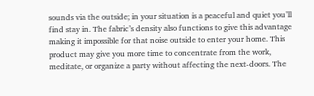sounds via the outside; in your situation is a peaceful and quiet you’ll find stay in. The fabric’s density also functions to give this advantage making it impossible for that noise outside to enter your home. This product may give you more time to concentrate from the work, meditate, or organize a party without affecting the next-doors. The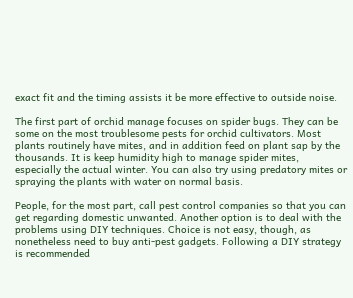exact fit and the timing assists it be more effective to outside noise.

The first part of orchid manage focuses on spider bugs. They can be some on the most troublesome pests for orchid cultivators. Most plants routinely have mites, and in addition feed on plant sap by the thousands. It is keep humidity high to manage spider mites, especially the actual winter. You can also try using predatory mites or spraying the plants with water on normal basis.

People, for the most part, call pest control companies so that you can get regarding domestic unwanted. Another option is to deal with the problems using DIY techniques. Choice is not easy, though, as nonetheless need to buy anti-pest gadgets. Following a DIY strategy is recommended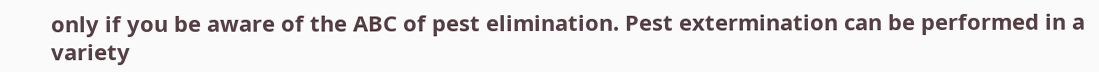only if you be aware of the ABC of pest elimination. Pest extermination can be performed in a variety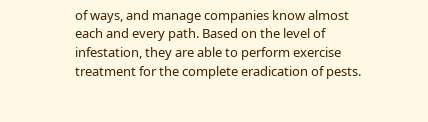of ways, and manage companies know almost each and every path. Based on the level of infestation, they are able to perform exercise treatment for the complete eradication of pests.